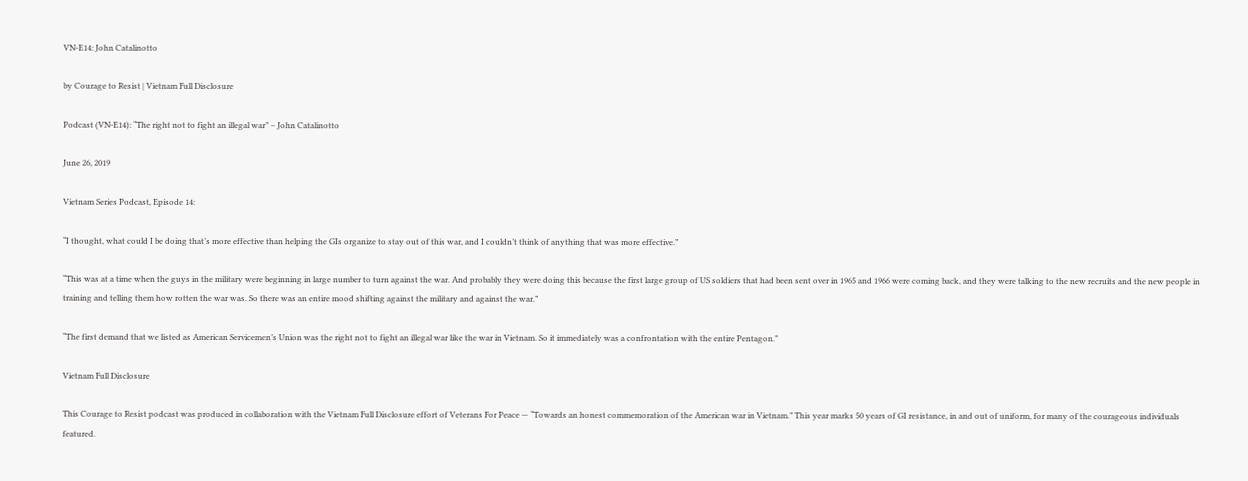VN-E14: John Catalinotto

by Courage to Resist | Vietnam Full Disclosure

Podcast (VN-E14): “The right not to fight an illegal war” – John Catalinotto

June 26, 2019

Vietnam Series Podcast, Episode 14:

“I thought, what could I be doing that’s more effective than helping the GIs organize to stay out of this war, and I couldn’t think of anything that was more effective.”

“This was at a time when the guys in the military were beginning in large number to turn against the war. And probably they were doing this because the first large group of US soldiers that had been sent over in 1965 and 1966 were coming back, and they were talking to the new recruits and the new people in training and telling them how rotten the war was. So there was an entire mood shifting against the military and against the war.”

“The first demand that we listed as American Servicemen’s Union was the right not to fight an illegal war like the war in Vietnam. So it immediately was a confrontation with the entire Pentagon.”

Vietnam Full Disclosure

This Courage to Resist podcast was produced in collaboration with the Vietnam Full Disclosure effort of Veterans For Peace — “Towards an honest commemoration of the American war in Vietnam.” This year marks 50 years of GI resistance, in and out of uniform, for many of the courageous individuals featured.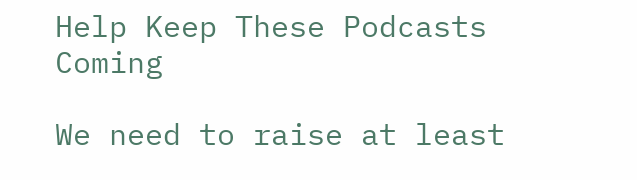Help Keep These Podcasts Coming

We need to raise at least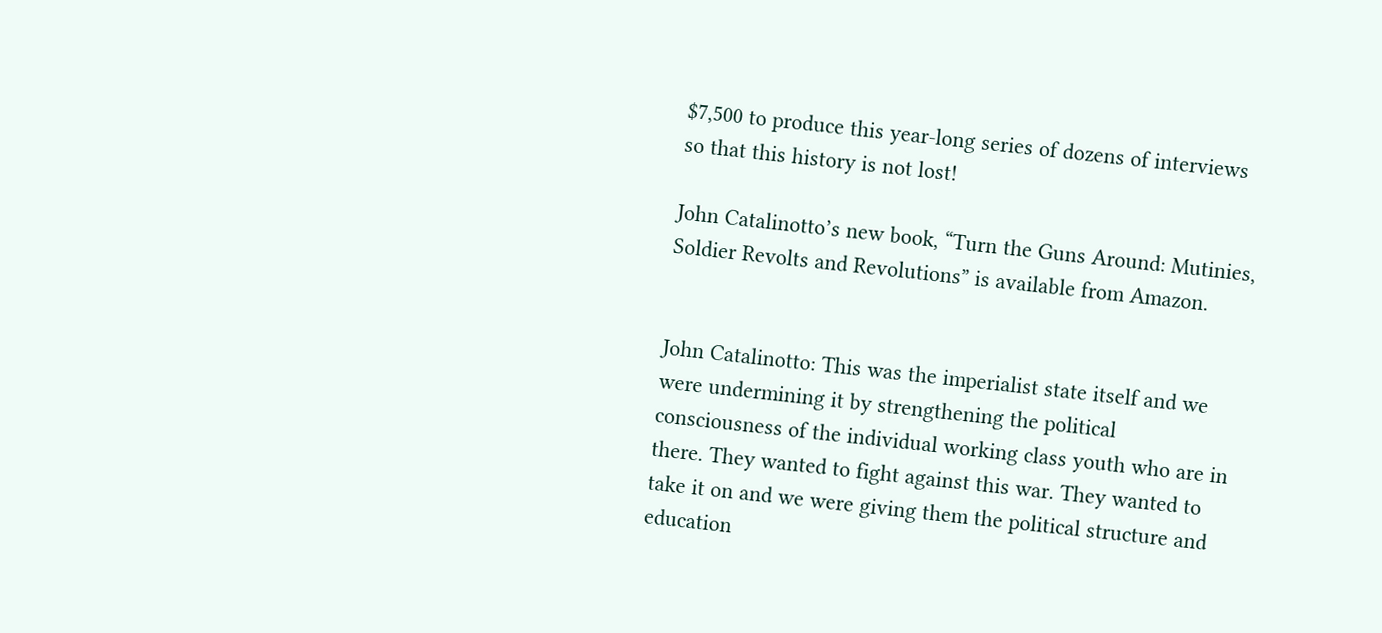$7,500 to produce this year-long series of dozens of interviews so that this history is not lost!

John Catalinotto’s new book, “Turn the Guns Around: Mutinies, Soldier Revolts and Revolutions” is available from Amazon.


John Catalinotto: This was the imperialist state itself and we were undermining it by strengthening the political consciousness of the individual working class youth who are in there. They wanted to fight against this war. They wanted to take it on and we were giving them the political structure and education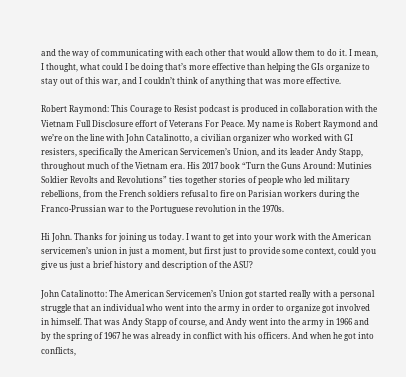and the way of communicating with each other that would allow them to do it. I mean, I thought, what could I be doing that’s more effective than helping the GIs organize to stay out of this war, and I couldn’t think of anything that was more effective.

Robert Raymond: This Courage to Resist podcast is produced in collaboration with the Vietnam Full Disclosure effort of Veterans For Peace. My name is Robert Raymond and we’re on the line with John Catalinotto, a civilian organizer who worked with GI resisters, specifically the American Servicemen’s Union, and its leader Andy Stapp, throughout much of the Vietnam era. His 2017 book “Turn the Guns Around: Mutinies Soldier Revolts and Revolutions” ties together stories of people who led military rebellions, from the French soldiers refusal to fire on Parisian workers during the Franco-Prussian war to the Portuguese revolution in the 1970s.

Hi John. Thanks for joining us today. I want to get into your work with the American servicemen’s union in just a moment, but first just to provide some context, could you give us just a brief history and description of the ASU?

John Catalinotto: The American Servicemen’s Union got started really with a personal struggle that an individual who went into the army in order to organize got involved in himself. That was Andy Stapp of course, and Andy went into the army in 1966 and by the spring of 1967 he was already in conflict with his officers. And when he got into conflicts,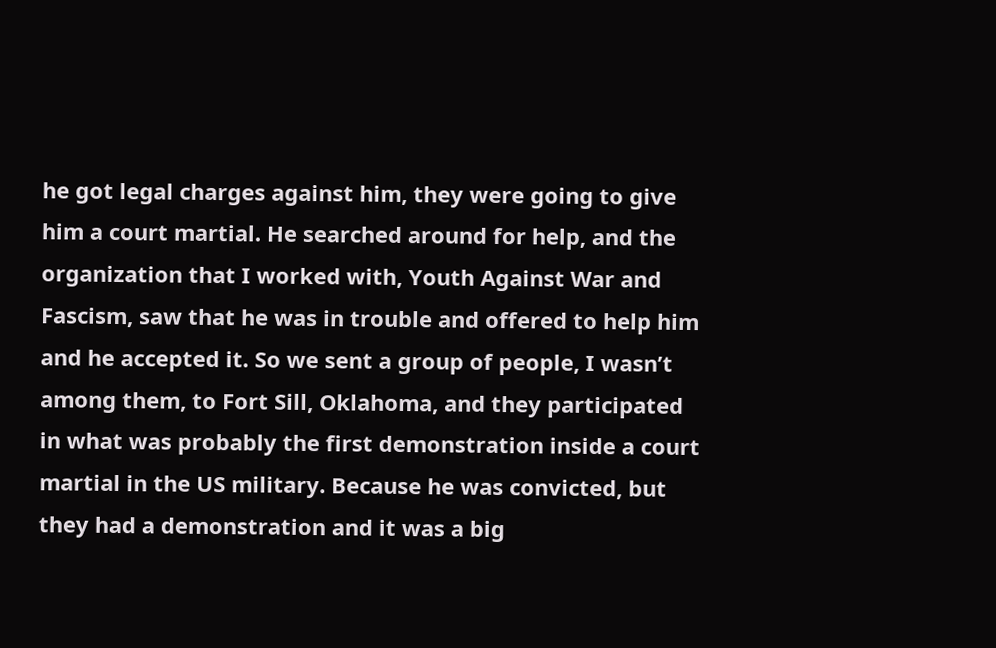he got legal charges against him, they were going to give him a court martial. He searched around for help, and the organization that I worked with, Youth Against War and Fascism, saw that he was in trouble and offered to help him and he accepted it. So we sent a group of people, I wasn’t among them, to Fort Sill, Oklahoma, and they participated in what was probably the first demonstration inside a court martial in the US military. Because he was convicted, but they had a demonstration and it was a big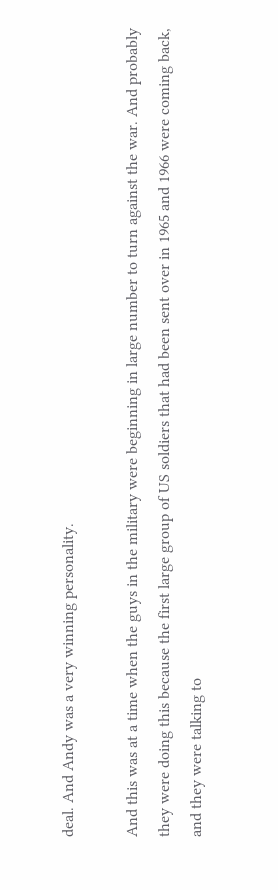deal. And Andy was a very winning personality.

And this was at a time when the guys in the military were beginning in large number to turn against the war. And probably they were doing this because the first large group of US soldiers that had been sent over in 1965 and 1966 were coming back, and they were talking to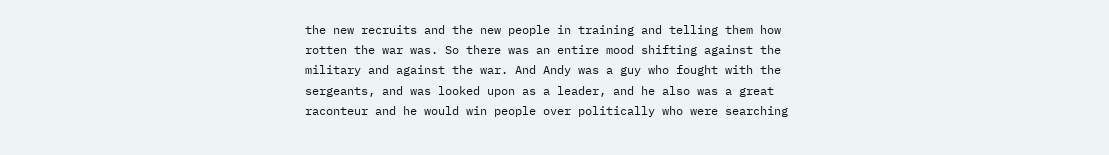the new recruits and the new people in training and telling them how rotten the war was. So there was an entire mood shifting against the military and against the war. And Andy was a guy who fought with the sergeants, and was looked upon as a leader, and he also was a great raconteur and he would win people over politically who were searching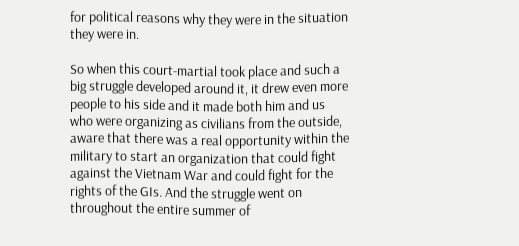for political reasons why they were in the situation they were in.

So when this court-martial took place and such a big struggle developed around it, it drew even more people to his side and it made both him and us who were organizing as civilians from the outside, aware that there was a real opportunity within the military to start an organization that could fight against the Vietnam War and could fight for the rights of the GIs. And the struggle went on throughout the entire summer of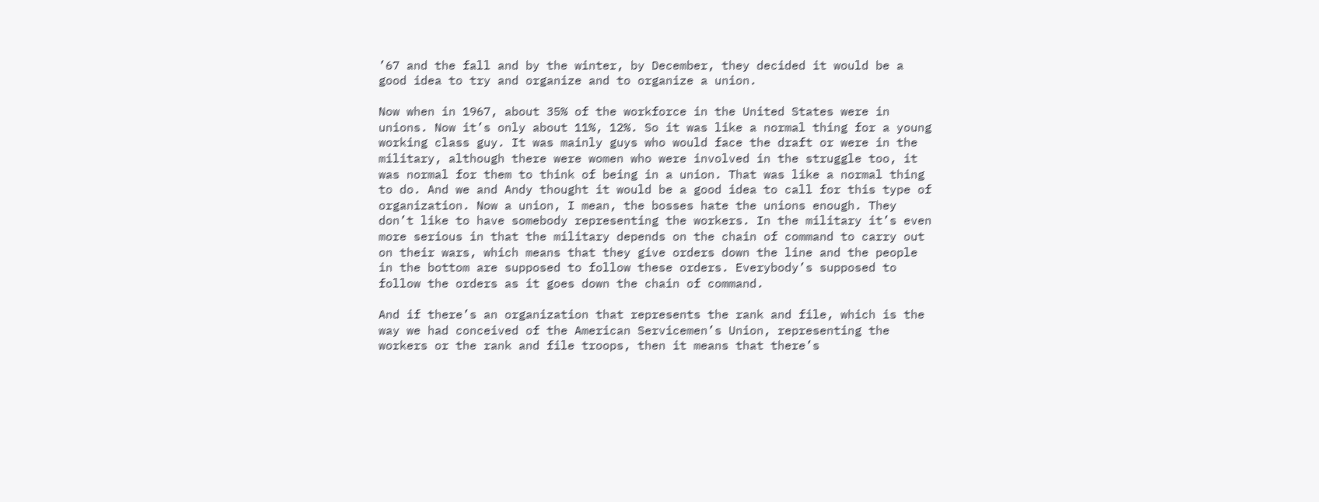’67 and the fall and by the winter, by December, they decided it would be a good idea to try and organize and to organize a union.

Now when in 1967, about 35% of the workforce in the United States were in unions. Now it’s only about 11%, 12%. So it was like a normal thing for a young working class guy. It was mainly guys who would face the draft or were in the military, although there were women who were involved in the struggle too, it was normal for them to think of being in a union. That was like a normal thing to do. And we and Andy thought it would be a good idea to call for this type of organization. Now a union, I mean, the bosses hate the unions enough. They don’t like to have somebody representing the workers. In the military it’s even more serious in that the military depends on the chain of command to carry out on their wars, which means that they give orders down the line and the people in the bottom are supposed to follow these orders. Everybody’s supposed to follow the orders as it goes down the chain of command.

And if there’s an organization that represents the rank and file, which is the way we had conceived of the American Servicemen’s Union, representing the workers or the rank and file troops, then it means that there’s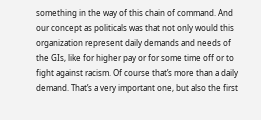something in the way of this chain of command. And our concept as politicals was that not only would this organization represent daily demands and needs of the GIs, like for higher pay or for some time off or to fight against racism. Of course that’s more than a daily demand. That’s a very important one, but also the first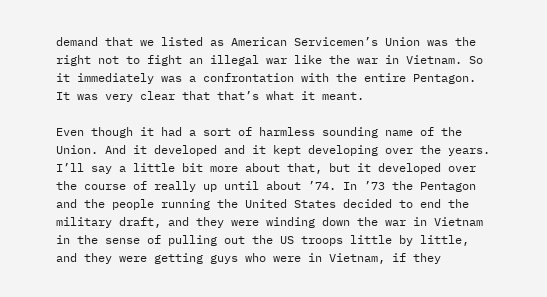demand that we listed as American Servicemen’s Union was the right not to fight an illegal war like the war in Vietnam. So it immediately was a confrontation with the entire Pentagon. It was very clear that that’s what it meant.

Even though it had a sort of harmless sounding name of the Union. And it developed and it kept developing over the years. I’ll say a little bit more about that, but it developed over the course of really up until about ’74. In ’73 the Pentagon and the people running the United States decided to end the military draft, and they were winding down the war in Vietnam in the sense of pulling out the US troops little by little, and they were getting guys who were in Vietnam, if they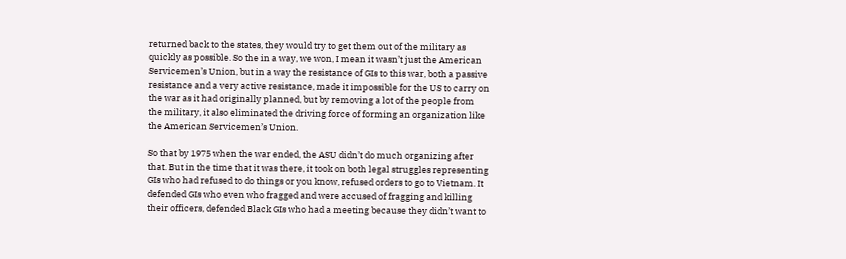returned back to the states, they would try to get them out of the military as quickly as possible. So the in a way, we won, I mean it wasn’t just the American Servicemen’s Union, but in a way the resistance of GIs to this war, both a passive resistance and a very active resistance, made it impossible for the US to carry on the war as it had originally planned, but by removing a lot of the people from the military, it also eliminated the driving force of forming an organization like the American Servicemen’s Union.

So that by 1975 when the war ended, the ASU didn’t do much organizing after that. But in the time that it was there, it took on both legal struggles representing GIs who had refused to do things or you know, refused orders to go to Vietnam. It defended GIs who even who fragged and were accused of fragging and killing their officers, defended Black GIs who had a meeting because they didn’t want to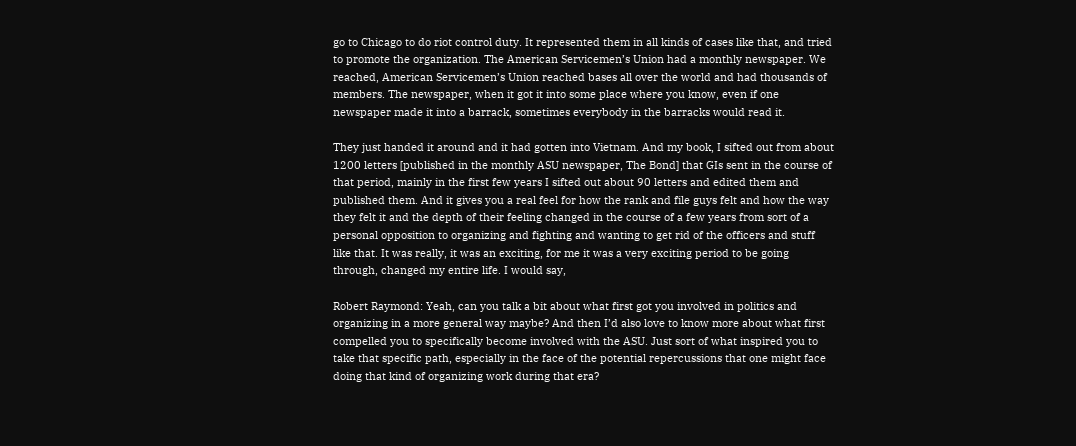go to Chicago to do riot control duty. It represented them in all kinds of cases like that, and tried to promote the organization. The American Servicemen’s Union had a monthly newspaper. We reached, American Servicemen’s Union reached bases all over the world and had thousands of members. The newspaper, when it got it into some place where you know, even if one newspaper made it into a barrack, sometimes everybody in the barracks would read it.

They just handed it around and it had gotten into Vietnam. And my book, I sifted out from about 1200 letters [published in the monthly ASU newspaper, The Bond] that GIs sent in the course of that period, mainly in the first few years I sifted out about 90 letters and edited them and published them. And it gives you a real feel for how the rank and file guys felt and how the way they felt it and the depth of their feeling changed in the course of a few years from sort of a personal opposition to organizing and fighting and wanting to get rid of the officers and stuff like that. It was really, it was an exciting, for me it was a very exciting period to be going through, changed my entire life. I would say,

Robert Raymond: Yeah, can you talk a bit about what first got you involved in politics and organizing in a more general way maybe? And then I’d also love to know more about what first compelled you to specifically become involved with the ASU. Just sort of what inspired you to take that specific path, especially in the face of the potential repercussions that one might face doing that kind of organizing work during that era?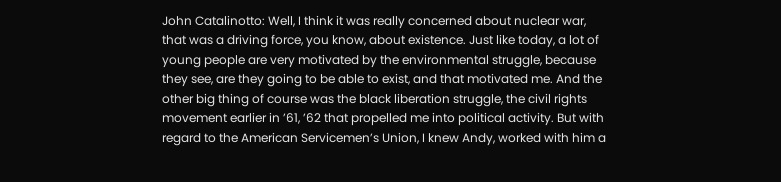John Catalinotto: Well, I think it was really concerned about nuclear war, that was a driving force, you know, about existence. Just like today, a lot of young people are very motivated by the environmental struggle, because they see, are they going to be able to exist, and that motivated me. And the other big thing of course was the black liberation struggle, the civil rights movement earlier in ’61, ’62 that propelled me into political activity. But with regard to the American Servicemen’s Union, I knew Andy, worked with him a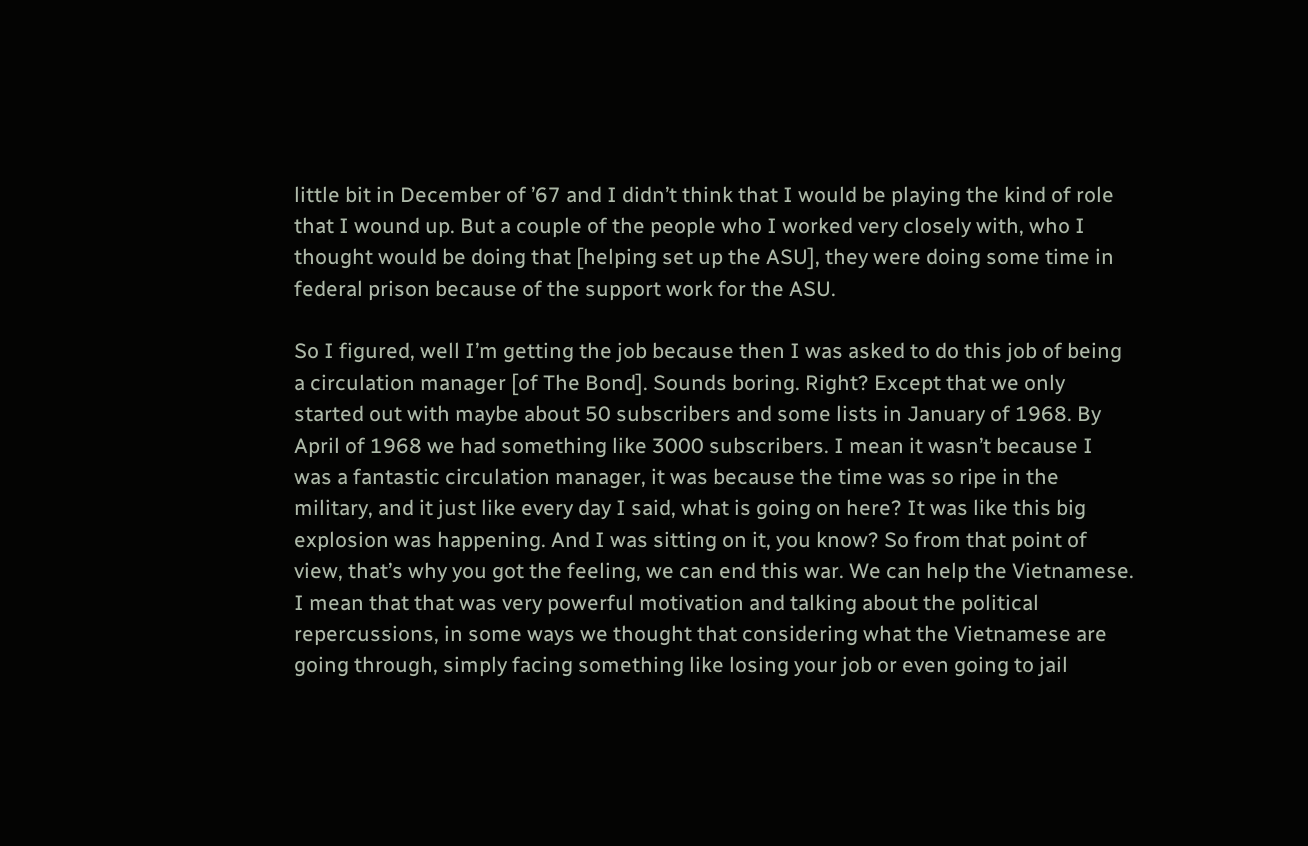little bit in December of ’67 and I didn’t think that I would be playing the kind of role that I wound up. But a couple of the people who I worked very closely with, who I thought would be doing that [helping set up the ASU], they were doing some time in federal prison because of the support work for the ASU.

So I figured, well I’m getting the job because then I was asked to do this job of being a circulation manager [of The Bond]. Sounds boring. Right? Except that we only started out with maybe about 50 subscribers and some lists in January of 1968. By April of 1968 we had something like 3000 subscribers. I mean it wasn’t because I was a fantastic circulation manager, it was because the time was so ripe in the military, and it just like every day I said, what is going on here? It was like this big explosion was happening. And I was sitting on it, you know? So from that point of view, that’s why you got the feeling, we can end this war. We can help the Vietnamese. I mean that that was very powerful motivation and talking about the political repercussions, in some ways we thought that considering what the Vietnamese are going through, simply facing something like losing your job or even going to jail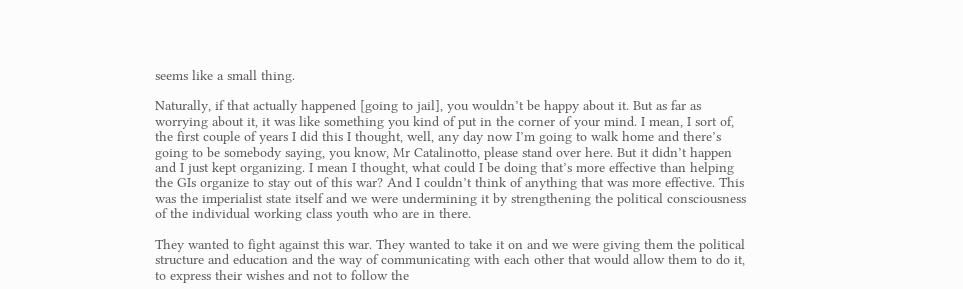seems like a small thing.

Naturally, if that actually happened [going to jail], you wouldn’t be happy about it. But as far as worrying about it, it was like something you kind of put in the corner of your mind. I mean, I sort of, the first couple of years I did this I thought, well, any day now I’m going to walk home and there’s going to be somebody saying, you know, Mr Catalinotto, please stand over here. But it didn’t happen and I just kept organizing. I mean I thought, what could I be doing that’s more effective than helping the GIs organize to stay out of this war? And I couldn’t think of anything that was more effective. This was the imperialist state itself and we were undermining it by strengthening the political consciousness of the individual working class youth who are in there.

They wanted to fight against this war. They wanted to take it on and we were giving them the political structure and education and the way of communicating with each other that would allow them to do it, to express their wishes and not to follow the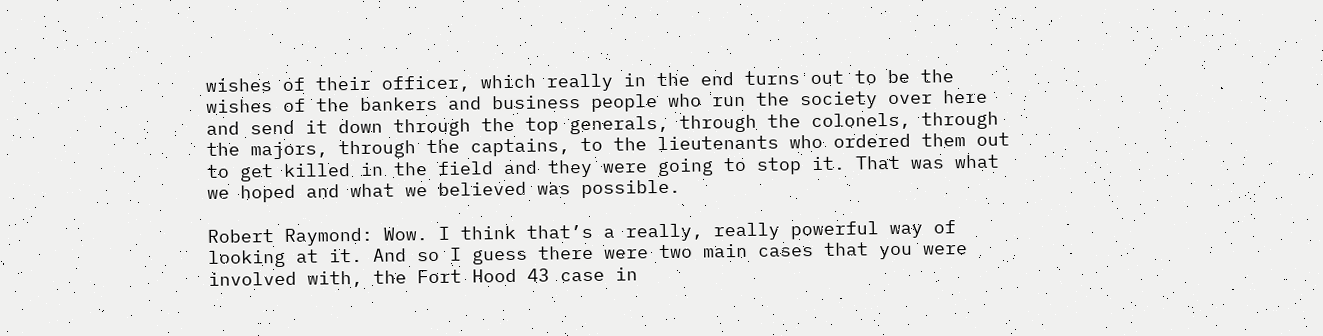wishes of their officer, which really in the end turns out to be the wishes of the bankers and business people who run the society over here and send it down through the top generals, through the colonels, through the majors, through the captains, to the lieutenants who ordered them out to get killed in the field and they were going to stop it. That was what we hoped and what we believed was possible.

Robert Raymond: Wow. I think that’s a really, really powerful way of looking at it. And so I guess there were two main cases that you were involved with, the Fort Hood 43 case in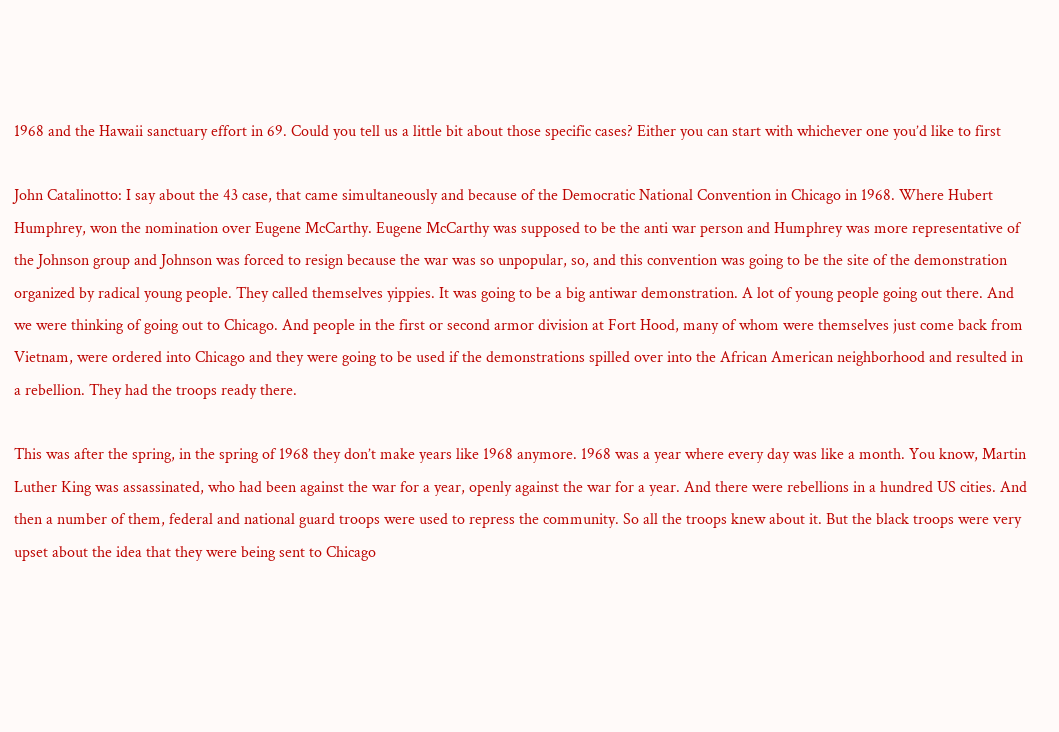1968 and the Hawaii sanctuary effort in 69. Could you tell us a little bit about those specific cases? Either you can start with whichever one you’d like to first

John Catalinotto: I say about the 43 case, that came simultaneously and because of the Democratic National Convention in Chicago in 1968. Where Hubert Humphrey, won the nomination over Eugene McCarthy. Eugene McCarthy was supposed to be the anti war person and Humphrey was more representative of the Johnson group and Johnson was forced to resign because the war was so unpopular, so, and this convention was going to be the site of the demonstration organized by radical young people. They called themselves yippies. It was going to be a big antiwar demonstration. A lot of young people going out there. And we were thinking of going out to Chicago. And people in the first or second armor division at Fort Hood, many of whom were themselves just come back from Vietnam, were ordered into Chicago and they were going to be used if the demonstrations spilled over into the African American neighborhood and resulted in a rebellion. They had the troops ready there.

This was after the spring, in the spring of 1968 they don’t make years like 1968 anymore. 1968 was a year where every day was like a month. You know, Martin Luther King was assassinated, who had been against the war for a year, openly against the war for a year. And there were rebellions in a hundred US cities. And then a number of them, federal and national guard troops were used to repress the community. So all the troops knew about it. But the black troops were very upset about the idea that they were being sent to Chicago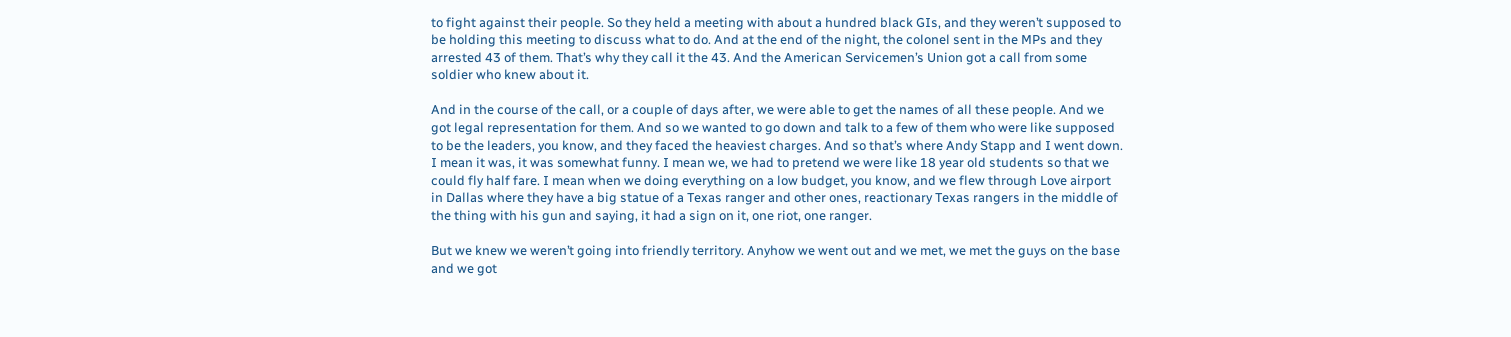to fight against their people. So they held a meeting with about a hundred black GIs, and they weren’t supposed to be holding this meeting to discuss what to do. And at the end of the night, the colonel sent in the MPs and they arrested 43 of them. That’s why they call it the 43. And the American Servicemen’s Union got a call from some soldier who knew about it.

And in the course of the call, or a couple of days after, we were able to get the names of all these people. And we got legal representation for them. And so we wanted to go down and talk to a few of them who were like supposed to be the leaders, you know, and they faced the heaviest charges. And so that’s where Andy Stapp and I went down. I mean it was, it was somewhat funny. I mean we, we had to pretend we were like 18 year old students so that we could fly half fare. I mean when we doing everything on a low budget, you know, and we flew through Love airport in Dallas where they have a big statue of a Texas ranger and other ones, reactionary Texas rangers in the middle of the thing with his gun and saying, it had a sign on it, one riot, one ranger.

But we knew we weren’t going into friendly territory. Anyhow we went out and we met, we met the guys on the base and we got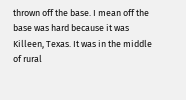thrown off the base. I mean off the base was hard because it was Killeen, Texas. It was in the middle of rural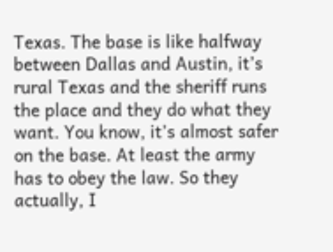Texas. The base is like halfway between Dallas and Austin, it’s rural Texas and the sheriff runs the place and they do what they want. You know, it’s almost safer on the base. At least the army has to obey the law. So they actually, I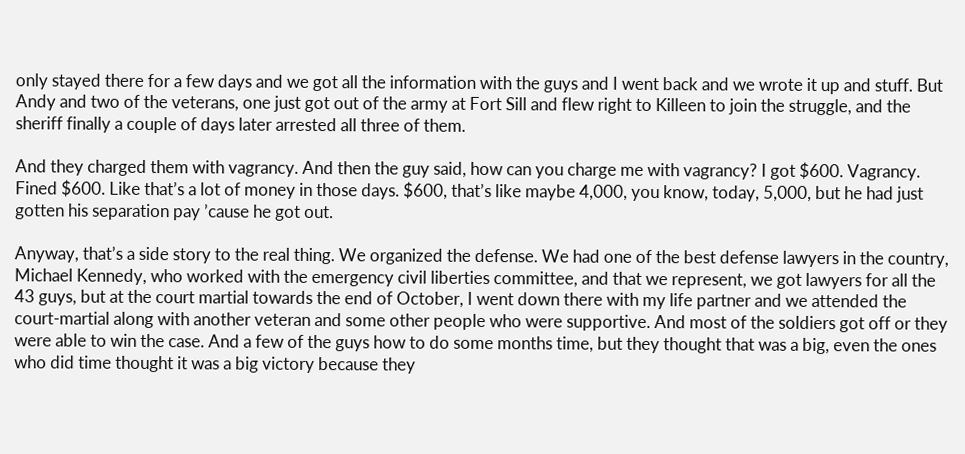only stayed there for a few days and we got all the information with the guys and I went back and we wrote it up and stuff. But Andy and two of the veterans, one just got out of the army at Fort Sill and flew right to Killeen to join the struggle, and the sheriff finally a couple of days later arrested all three of them.

And they charged them with vagrancy. And then the guy said, how can you charge me with vagrancy? I got $600. Vagrancy. Fined $600. Like that’s a lot of money in those days. $600, that’s like maybe 4,000, you know, today, 5,000, but he had just gotten his separation pay ’cause he got out.

Anyway, that’s a side story to the real thing. We organized the defense. We had one of the best defense lawyers in the country, Michael Kennedy, who worked with the emergency civil liberties committee, and that we represent, we got lawyers for all the 43 guys, but at the court martial towards the end of October, I went down there with my life partner and we attended the court-martial along with another veteran and some other people who were supportive. And most of the soldiers got off or they were able to win the case. And a few of the guys how to do some months time, but they thought that was a big, even the ones who did time thought it was a big victory because they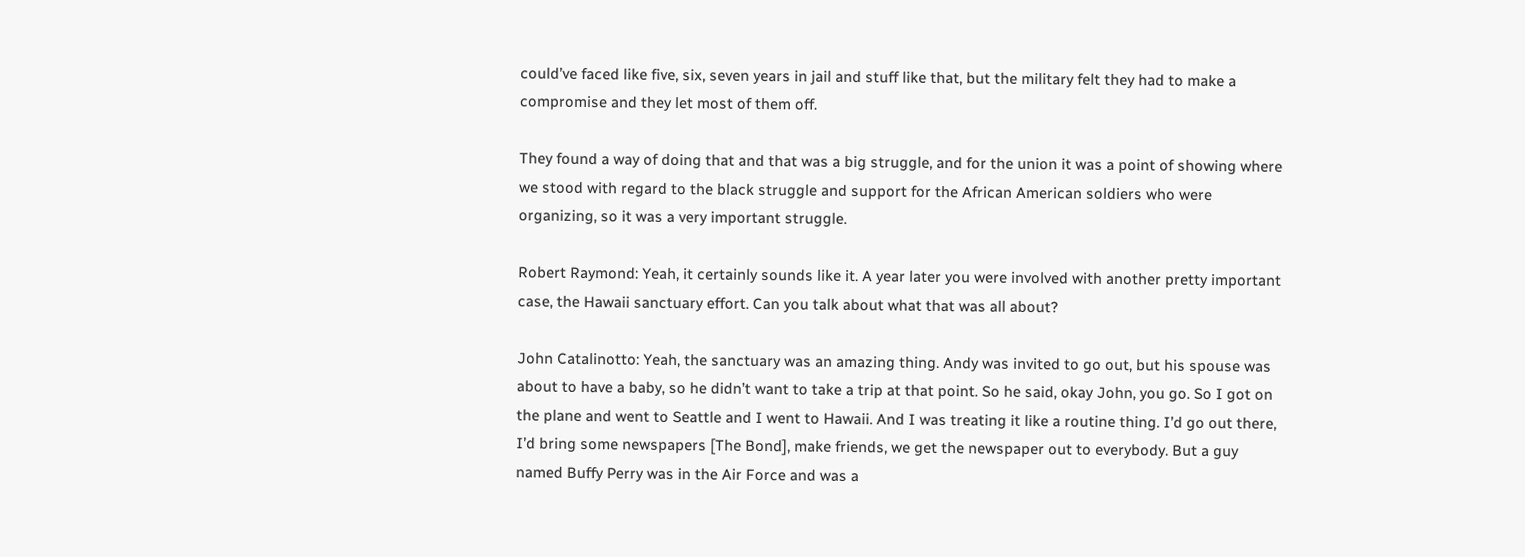could’ve faced like five, six, seven years in jail and stuff like that, but the military felt they had to make a compromise and they let most of them off.

They found a way of doing that and that was a big struggle, and for the union it was a point of showing where we stood with regard to the black struggle and support for the African American soldiers who were organizing, so it was a very important struggle.

Robert Raymond: Yeah, it certainly sounds like it. A year later you were involved with another pretty important case, the Hawaii sanctuary effort. Can you talk about what that was all about?

John Catalinotto: Yeah, the sanctuary was an amazing thing. Andy was invited to go out, but his spouse was about to have a baby, so he didn’t want to take a trip at that point. So he said, okay John, you go. So I got on the plane and went to Seattle and I went to Hawaii. And I was treating it like a routine thing. I’d go out there, I’d bring some newspapers [The Bond], make friends, we get the newspaper out to everybody. But a guy named Buffy Perry was in the Air Force and was a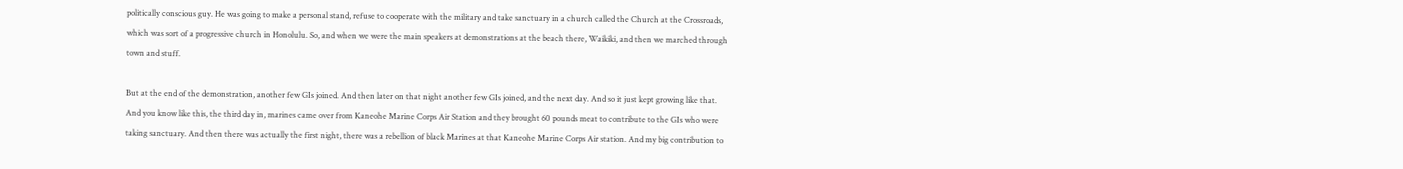politically conscious guy. He was going to make a personal stand, refuse to cooperate with the military and take sanctuary in a church called the Church at the Crossroads, which was sort of a progressive church in Honolulu. So, and when we were the main speakers at demonstrations at the beach there, Waikiki, and then we marched through town and stuff.

But at the end of the demonstration, another few GIs joined. And then later on that night another few GIs joined, and the next day. And so it just kept growing like that. And you know like this, the third day in, marines came over from Kaneohe Marine Corps Air Station and they brought 60 pounds meat to contribute to the GIs who were taking sanctuary. And then there was actually the first night, there was a rebellion of black Marines at that Kaneohe Marine Corps Air station. And my big contribution to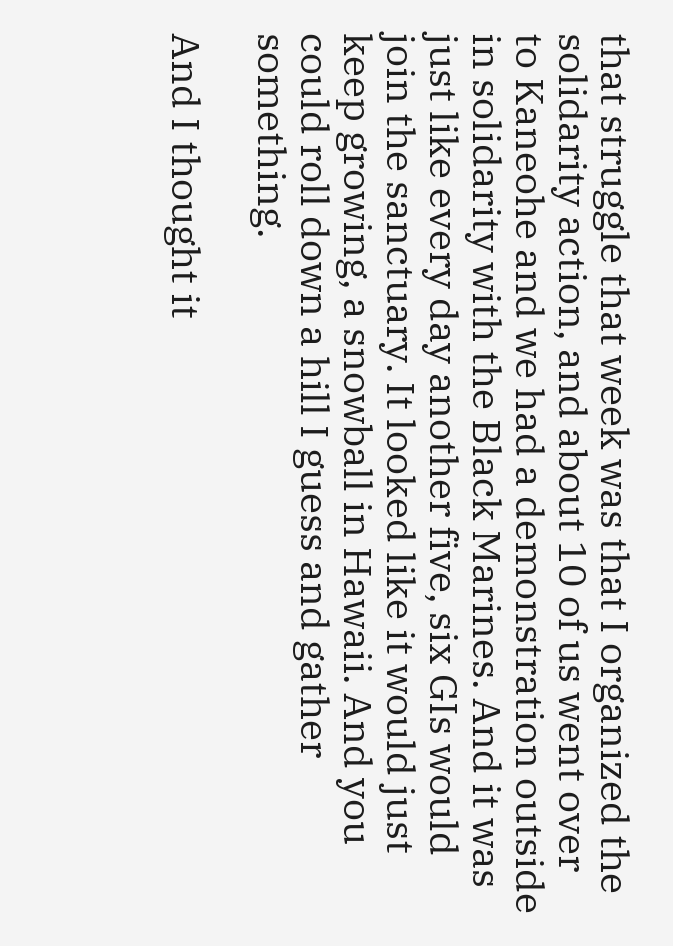that struggle that week was that I organized the solidarity action, and about 10 of us went over to Kaneohe and we had a demonstration outside in solidarity with the Black Marines. And it was just like every day another five, six GIs would join the sanctuary. It looked like it would just keep growing, a snowball in Hawaii. And you could roll down a hill I guess and gather something.

And I thought it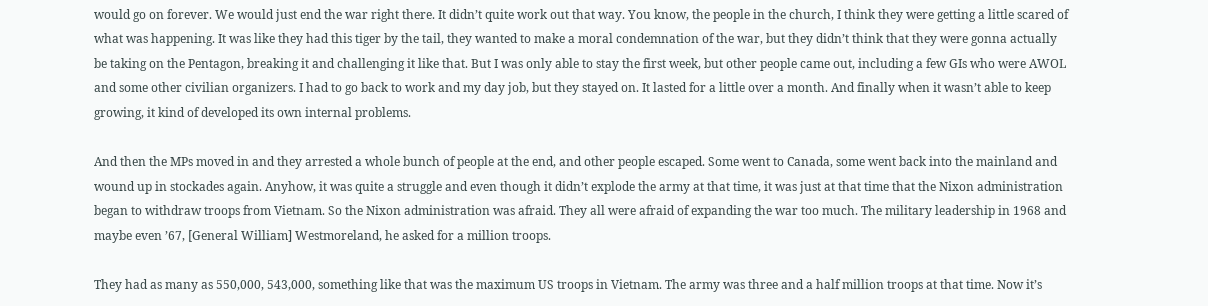would go on forever. We would just end the war right there. It didn’t quite work out that way. You know, the people in the church, I think they were getting a little scared of what was happening. It was like they had this tiger by the tail, they wanted to make a moral condemnation of the war, but they didn’t think that they were gonna actually be taking on the Pentagon, breaking it and challenging it like that. But I was only able to stay the first week, but other people came out, including a few GIs who were AWOL and some other civilian organizers. I had to go back to work and my day job, but they stayed on. It lasted for a little over a month. And finally when it wasn’t able to keep growing, it kind of developed its own internal problems.

And then the MPs moved in and they arrested a whole bunch of people at the end, and other people escaped. Some went to Canada, some went back into the mainland and wound up in stockades again. Anyhow, it was quite a struggle and even though it didn’t explode the army at that time, it was just at that time that the Nixon administration began to withdraw troops from Vietnam. So the Nixon administration was afraid. They all were afraid of expanding the war too much. The military leadership in 1968 and maybe even ’67, [General William] Westmoreland, he asked for a million troops.

They had as many as 550,000, 543,000, something like that was the maximum US troops in Vietnam. The army was three and a half million troops at that time. Now it’s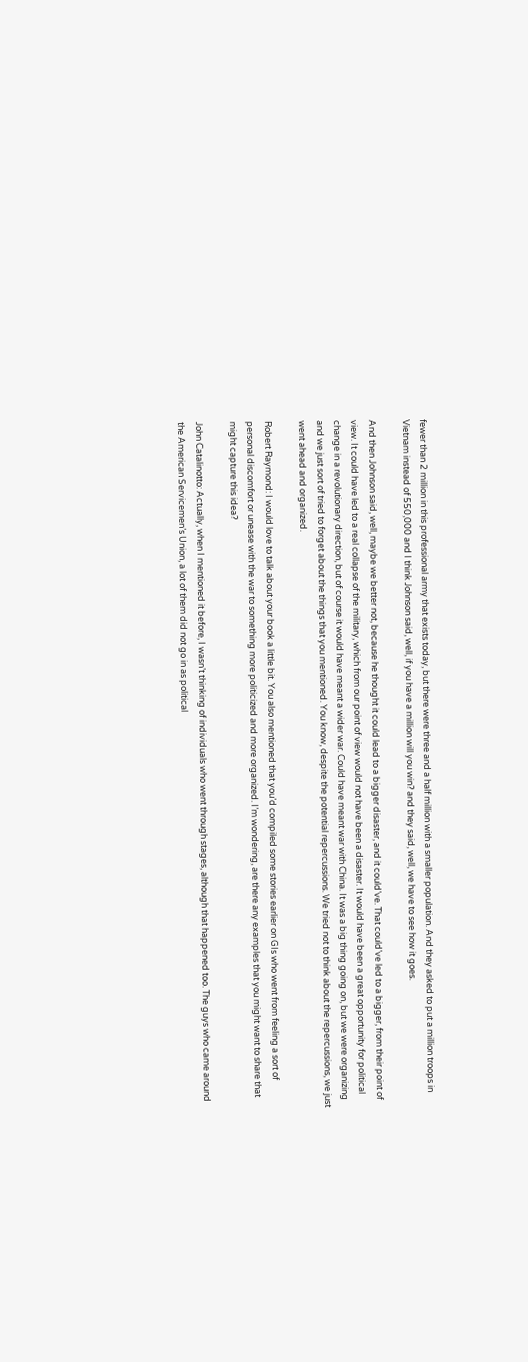fewer than 2 million in this professional army that exists today, but there were three and a half million with a smaller population. And they asked to put a million troops in Vietnam instead of 550,000 and I think Johnson said, well, if you have a million will you win? and they said, well, we have to see how it goes.

And then Johnson said, well, maybe we better not, because he thought it could lead to a bigger disaster, and it could’ve. That could’ve led to a bigger, from their point of view. It could have led to a real collapse of the military, which from our point of view would not have been a disaster. It would have been a great opportunity for political change in a revolutionary direction, but of course it would have meant a wider war. Could have meant war with China. It was a big thing going on, but we were organizing and we just sort of tried to forget about the things that you mentioned. You know, despite the potential repercussions. We tried not to think about the repercussions, we just went ahead and organized.

Robert Raymond: I would love to talk about your book a little bit. You also mentioned that you’d compiled some stories earlier on GIs who went from feeling a sort of personal discomfort or unease with the war to something more politicized and more organized. I’m wondering, are there any examples that you might want to share that might capture this idea?

John Catalinotto: Actually, when I mentioned it before, I wasn’t thinking of individuals who went through stages, although that happened too. The guys who came around the American Servicemen’s Union, a lot of them did not go in as political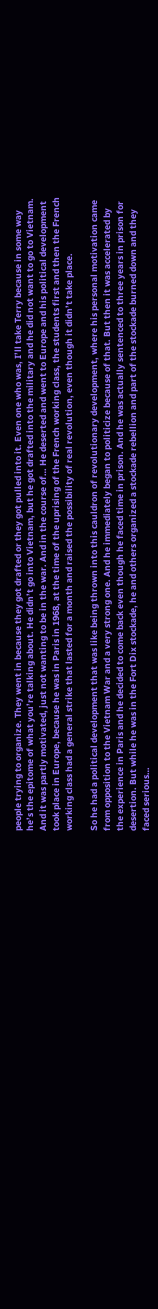people trying to organize. They went in because they got drafted or they got pulled into it. Even one who was, I’ll take Terry because in some way he’s the epitome of what you’re talking about. He didn’t go into Vietnam, but he got drafted into the military and he did not want to go to Vietnam. And it was partly motivated, just not wanting to be in the war. And in the course of… He deserted and went to Europe and his political development took place in Europe, because he was in Paris in 1968, at the time of the uprising of the French working class, the students first and then the French working class had a general strike that lasted for a month and raised the possibility of real revolution, even though it didn’t take place.

So he had a political development that was like being thrown into this cauldron of revolutionary development, where his personal motivation came from opposition to the Vietnam War and a very strong one. And he immediately began to politicize because of that. But then it was accelerated by the experience in Paris and he decided to come back even though he faced time in prison. And he was actually sentenced to three years in prison for desertion. But while he was in the Fort Dix stockade, he and others organized a stockade rebellion and part of the stockade burned down and they faced serious…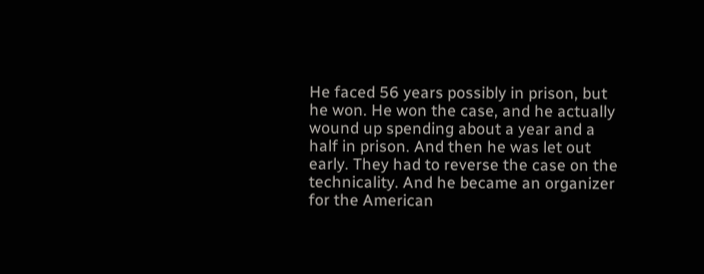He faced 56 years possibly in prison, but he won. He won the case, and he actually wound up spending about a year and a half in prison. And then he was let out early. They had to reverse the case on the technicality. And he became an organizer for the American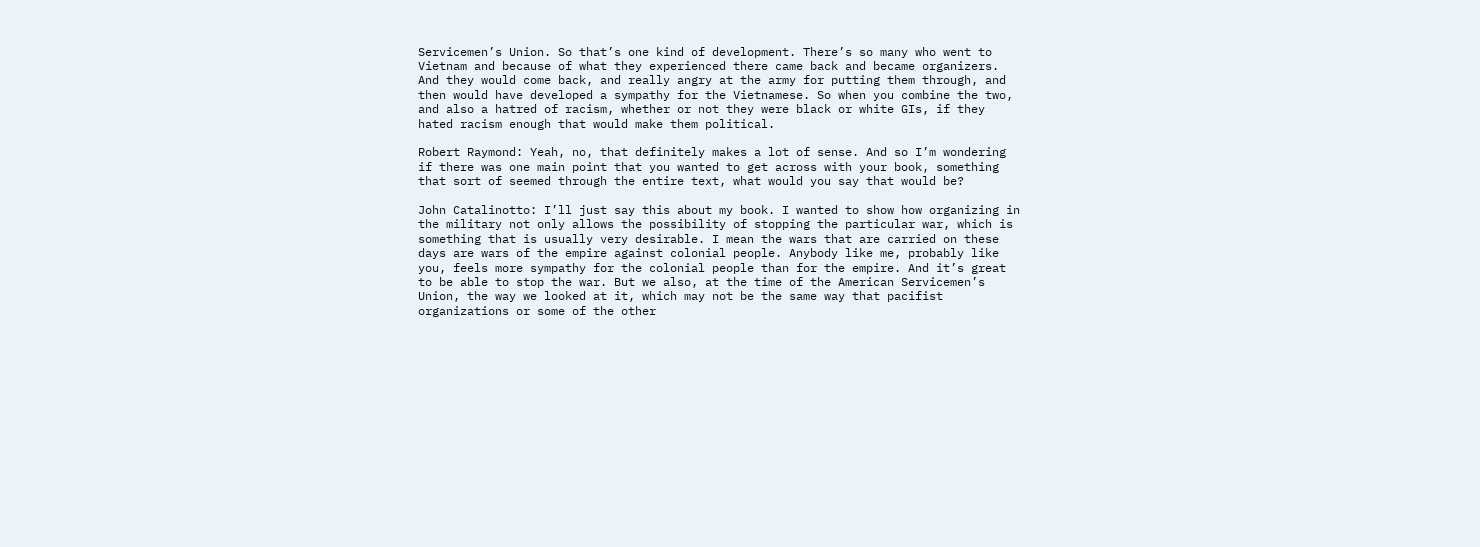Servicemen’s Union. So that’s one kind of development. There’s so many who went to Vietnam and because of what they experienced there came back and became organizers. And they would come back, and really angry at the army for putting them through, and then would have developed a sympathy for the Vietnamese. So when you combine the two, and also a hatred of racism, whether or not they were black or white GIs, if they hated racism enough that would make them political.

Robert Raymond: Yeah, no, that definitely makes a lot of sense. And so I’m wondering if there was one main point that you wanted to get across with your book, something that sort of seemed through the entire text, what would you say that would be?

John Catalinotto: I’ll just say this about my book. I wanted to show how organizing in the military not only allows the possibility of stopping the particular war, which is something that is usually very desirable. I mean the wars that are carried on these days are wars of the empire against colonial people. Anybody like me, probably like you, feels more sympathy for the colonial people than for the empire. And it’s great to be able to stop the war. But we also, at the time of the American Servicemen’s Union, the way we looked at it, which may not be the same way that pacifist organizations or some of the other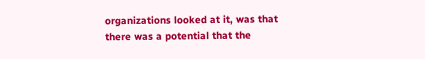organizations looked at it, was that there was a potential that the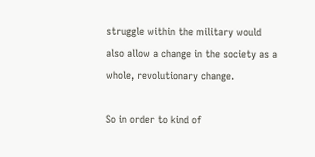struggle within the military would also allow a change in the society as a whole, revolutionary change.

So in order to kind of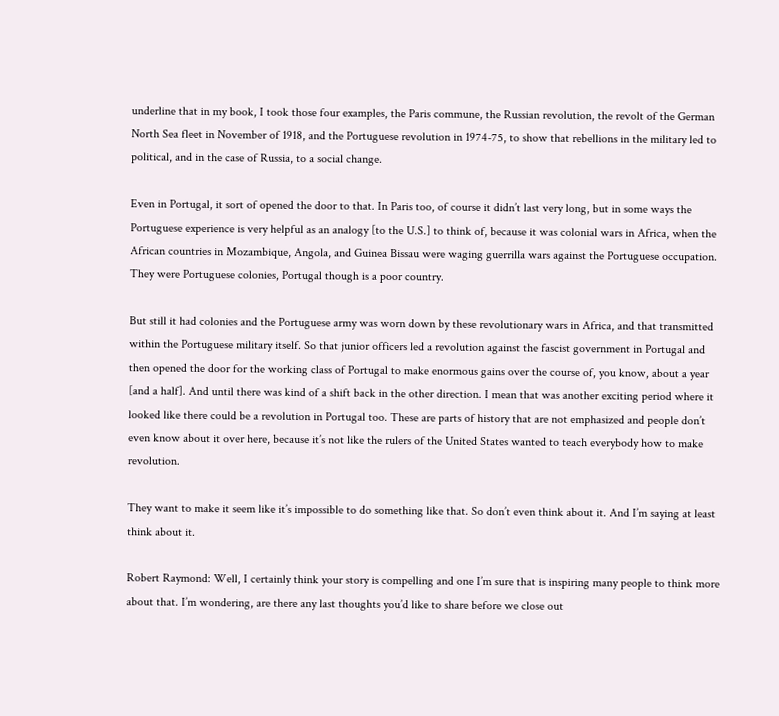underline that in my book, I took those four examples, the Paris commune, the Russian revolution, the revolt of the German North Sea fleet in November of 1918, and the Portuguese revolution in 1974-75, to show that rebellions in the military led to political, and in the case of Russia, to a social change.

Even in Portugal, it sort of opened the door to that. In Paris too, of course it didn’t last very long, but in some ways the Portuguese experience is very helpful as an analogy [to the U.S.] to think of, because it was colonial wars in Africa, when the African countries in Mozambique, Angola, and Guinea Bissau were waging guerrilla wars against the Portuguese occupation. They were Portuguese colonies, Portugal though is a poor country.

But still it had colonies and the Portuguese army was worn down by these revolutionary wars in Africa, and that transmitted within the Portuguese military itself. So that junior officers led a revolution against the fascist government in Portugal and then opened the door for the working class of Portugal to make enormous gains over the course of, you know, about a year [and a half]. And until there was kind of a shift back in the other direction. I mean that was another exciting period where it looked like there could be a revolution in Portugal too. These are parts of history that are not emphasized and people don’t even know about it over here, because it’s not like the rulers of the United States wanted to teach everybody how to make revolution.

They want to make it seem like it’s impossible to do something like that. So don’t even think about it. And I’m saying at least think about it.

Robert Raymond: Well, I certainly think your story is compelling and one I’m sure that is inspiring many people to think more about that. I’m wondering, are there any last thoughts you’d like to share before we close out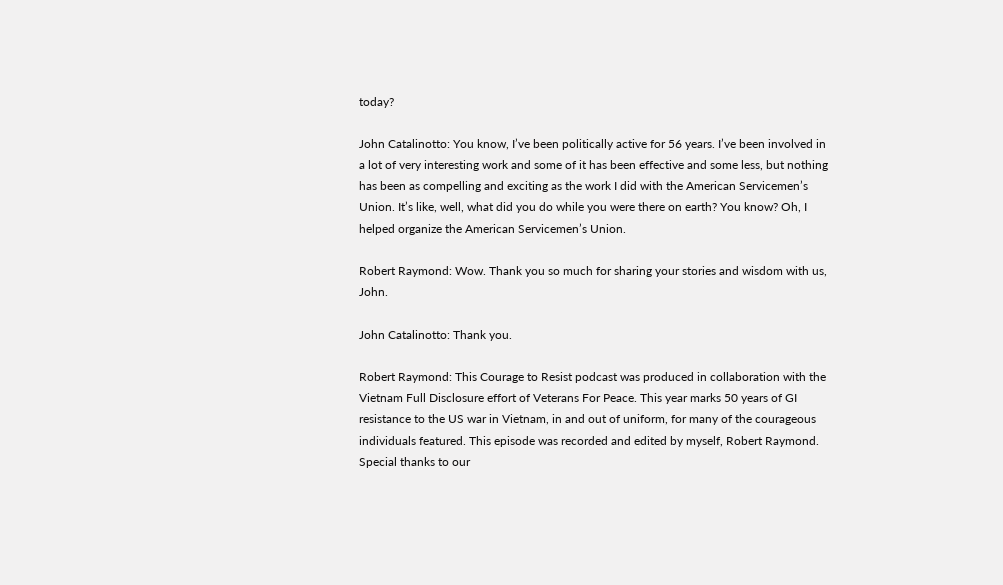today?

John Catalinotto: You know, I’ve been politically active for 56 years. I’ve been involved in a lot of very interesting work and some of it has been effective and some less, but nothing has been as compelling and exciting as the work I did with the American Servicemen’s Union. It’s like, well, what did you do while you were there on earth? You know? Oh, I helped organize the American Servicemen’s Union.

Robert Raymond: Wow. Thank you so much for sharing your stories and wisdom with us, John.

John Catalinotto: Thank you.

Robert Raymond: This Courage to Resist podcast was produced in collaboration with the Vietnam Full Disclosure effort of Veterans For Peace. This year marks 50 years of GI resistance to the US war in Vietnam, in and out of uniform, for many of the courageous individuals featured. This episode was recorded and edited by myself, Robert Raymond. Special thanks to our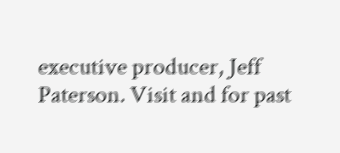executive producer, Jeff Paterson. Visit and for past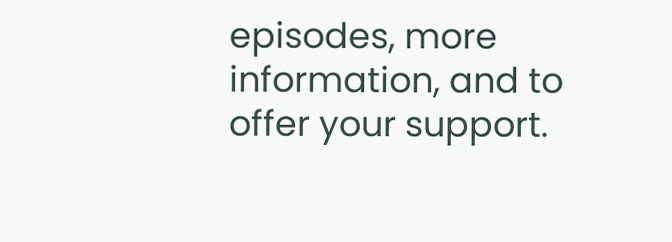episodes, more information, and to offer your support.